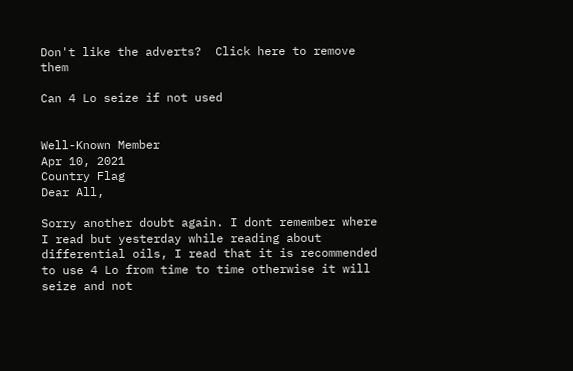Don't like the adverts?  Click here to remove them

Can 4 Lo seize if not used


Well-Known Member
Apr 10, 2021
Country Flag
Dear All,

Sorry another doubt again. I dont remember where I read but yesterday while reading about differential oils, I read that it is recommended to use 4 Lo from time to time otherwise it will seize and not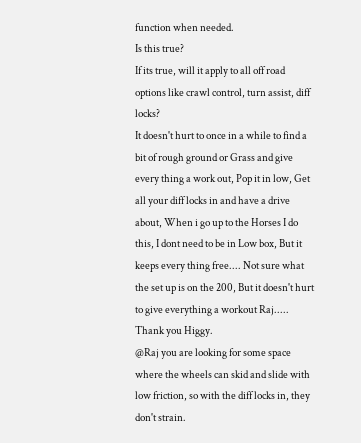function when needed.
Is this true?
If its true, will it apply to all off road options like crawl control, turn assist, diff locks?
It doesn't hurt to once in a while to find a bit of rough ground or Grass and give every thing a work out, Pop it in low, Get all your diff locks in and have a drive about, When i go up to the Horses I do this, I dont need to be in Low box, But it keeps every thing free.... Not sure what the set up is on the 200, But it doesn't hurt to give everything a workout Raj.....
Thank you Higgy.
@Raj you are looking for some space where the wheels can skid and slide with low friction, so with the diff locks in, they don't strain.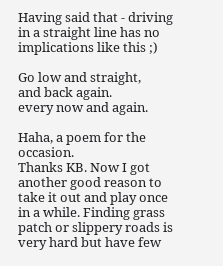Having said that - driving in a straight line has no implications like this ;)

Go low and straight,
and back again.
every now and again.

Haha, a poem for the occasion.
Thanks KB. Now I got another good reason to take it out and play once in a while. Finding grass patch or slippery roads is very hard but have few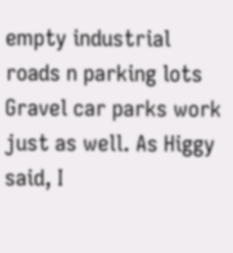empty industrial roads n parking lots
Gravel car parks work just as well. As Higgy said, I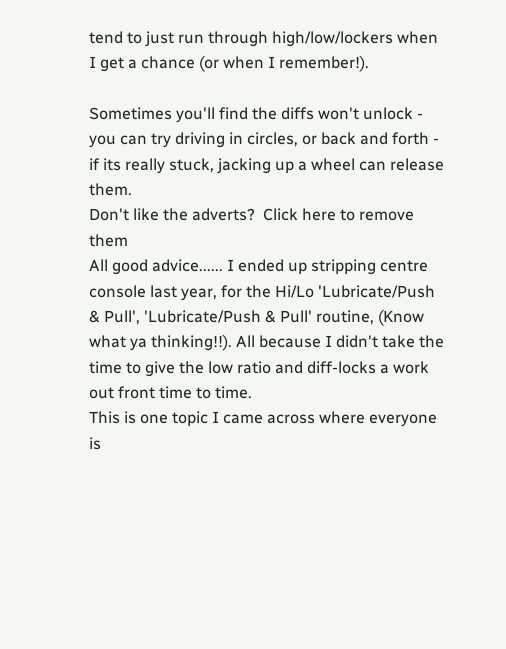tend to just run through high/low/lockers when I get a chance (or when I remember!).

Sometimes you'll find the diffs won't unlock - you can try driving in circles, or back and forth - if its really stuck, jacking up a wheel can release them.
Don't like the adverts?  Click here to remove them
All good advice...... I ended up stripping centre console last year, for the Hi/Lo 'Lubricate/Push & Pull', 'Lubricate/Push & Pull' routine, (Know what ya thinking!!). All because I didn't take the time to give the low ratio and diff-locks a work out front time to time.
This is one topic I came across where everyone is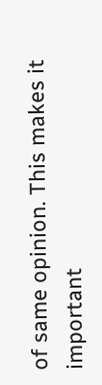of same opinion. This makes it important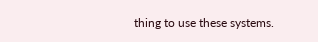thing to use these systems.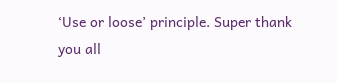‘Use or loose’ principle. Super thank you all